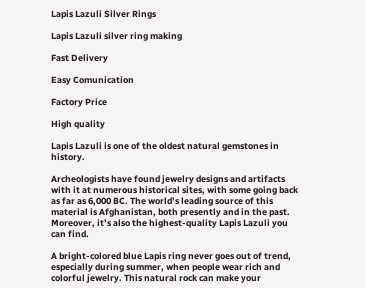Lapis Lazuli Silver Rings

Lapis Lazuli silver ring making

Fast Delivery

Easy Comunication

Factory Price

High quality

Lapis Lazuli is one of the oldest natural gemstones in history.

Archeologists have found jewelry designs and artifacts with it at numerous historical sites, with some going back as far as 6,000 BC. The world’s leading source of this material is Afghanistan, both presently and in the past. Moreover, it’s also the highest-quality Lapis Lazuli you can find.

A bright-colored blue Lapis ring never goes out of trend, especially during summer, when people wear rich and colorful jewelry. This natural rock can make your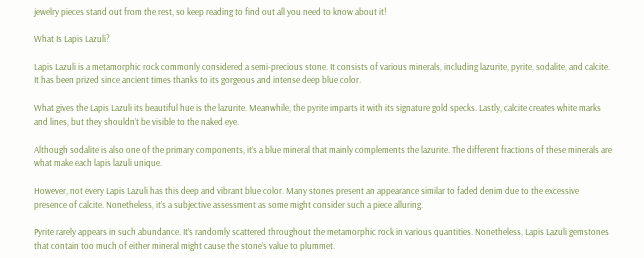jewelry pieces stand out from the rest, so keep reading to find out all you need to know about it!

What Is Lapis Lazuli?

Lapis Lazuli is a metamorphic rock commonly considered a semi-precious stone. It consists of various minerals, including lazurite, pyrite, sodalite, and calcite. It has been prized since ancient times thanks to its gorgeous and intense deep blue color.

What gives the Lapis Lazuli its beautiful hue is the lazurite. Meanwhile, the pyrite imparts it with its signature gold specks. Lastly, calcite creates white marks and lines, but they shouldn’t be visible to the naked eye.

Although sodalite is also one of the primary components, it’s a blue mineral that mainly complements the lazurite. The different fractions of these minerals are what make each lapis lazuli unique.

However, not every Lapis Lazuli has this deep and vibrant blue color. Many stones present an appearance similar to faded denim due to the excessive presence of calcite. Nonetheless, it’s a subjective assessment as some might consider such a piece alluring.

Pyrite rarely appears in such abundance. It’s randomly scattered throughout the metamorphic rock in various quantities. Nonetheless, Lapis Lazuli gemstones that contain too much of either mineral might cause the stone’s value to plummet.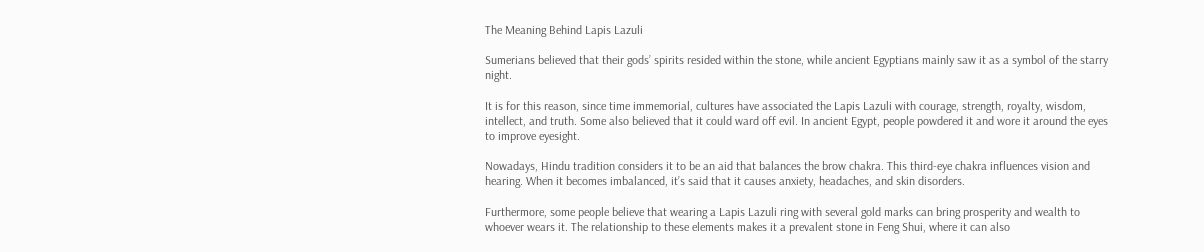The Meaning Behind Lapis Lazuli

Sumerians believed that their gods’ spirits resided within the stone, while ancient Egyptians mainly saw it as a symbol of the starry night.

It is for this reason, since time immemorial, cultures have associated the Lapis Lazuli with courage, strength, royalty, wisdom, intellect, and truth. Some also believed that it could ward off evil. In ancient Egypt, people powdered it and wore it around the eyes to improve eyesight.

Nowadays, Hindu tradition considers it to be an aid that balances the brow chakra. This third-eye chakra influences vision and hearing. When it becomes imbalanced, it’s said that it causes anxiety, headaches, and skin disorders.

Furthermore, some people believe that wearing a Lapis Lazuli ring with several gold marks can bring prosperity and wealth to whoever wears it. The relationship to these elements makes it a prevalent stone in Feng Shui, where it can also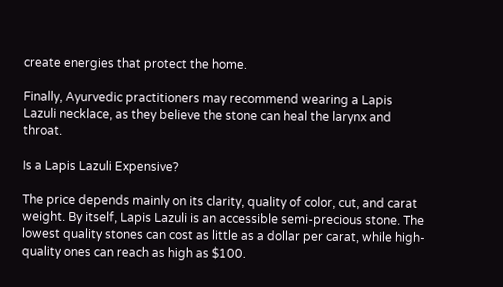create energies that protect the home.

Finally, Ayurvedic practitioners may recommend wearing a Lapis Lazuli necklace, as they believe the stone can heal the larynx and throat.

Is a Lapis Lazuli Expensive?

The price depends mainly on its clarity, quality of color, cut, and carat weight. By itself, Lapis Lazuli is an accessible semi-precious stone. The lowest quality stones can cost as little as a dollar per carat, while high-quality ones can reach as high as $100.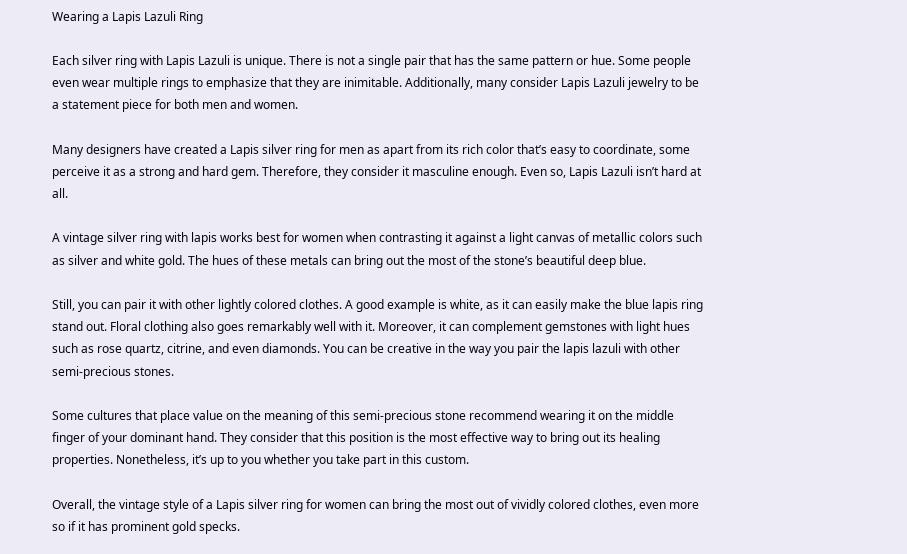Wearing a Lapis Lazuli Ring

Each silver ring with Lapis Lazuli is unique. There is not a single pair that has the same pattern or hue. Some people even wear multiple rings to emphasize that they are inimitable. Additionally, many consider Lapis Lazuli jewelry to be a statement piece for both men and women.

Many designers have created a Lapis silver ring for men as apart from its rich color that’s easy to coordinate, some perceive it as a strong and hard gem. Therefore, they consider it masculine enough. Even so, Lapis Lazuli isn’t hard at all.

A vintage silver ring with lapis works best for women when contrasting it against a light canvas of metallic colors such as silver and white gold. The hues of these metals can bring out the most of the stone’s beautiful deep blue.

Still, you can pair it with other lightly colored clothes. A good example is white, as it can easily make the blue lapis ring stand out. Floral clothing also goes remarkably well with it. Moreover, it can complement gemstones with light hues such as rose quartz, citrine, and even diamonds. You can be creative in the way you pair the lapis lazuli with other semi-precious stones.

Some cultures that place value on the meaning of this semi-precious stone recommend wearing it on the middle finger of your dominant hand. They consider that this position is the most effective way to bring out its healing properties. Nonetheless, it’s up to you whether you take part in this custom.

Overall, the vintage style of a Lapis silver ring for women can bring the most out of vividly colored clothes, even more so if it has prominent gold specks.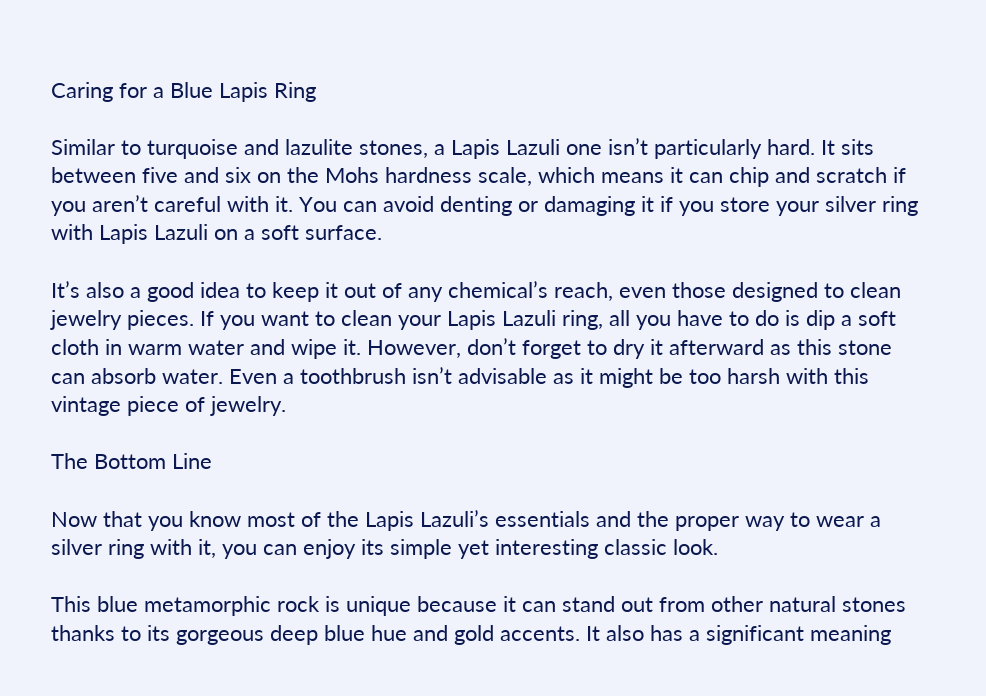Caring for a Blue Lapis Ring

Similar to turquoise and lazulite stones, a Lapis Lazuli one isn’t particularly hard. It sits between five and six on the Mohs hardness scale, which means it can chip and scratch if you aren’t careful with it. You can avoid denting or damaging it if you store your silver ring with Lapis Lazuli on a soft surface.

It’s also a good idea to keep it out of any chemical’s reach, even those designed to clean jewelry pieces. If you want to clean your Lapis Lazuli ring, all you have to do is dip a soft cloth in warm water and wipe it. However, don’t forget to dry it afterward as this stone can absorb water. Even a toothbrush isn’t advisable as it might be too harsh with this vintage piece of jewelry.

The Bottom Line

Now that you know most of the Lapis Lazuli’s essentials and the proper way to wear a silver ring with it, you can enjoy its simple yet interesting classic look.

This blue metamorphic rock is unique because it can stand out from other natural stones thanks to its gorgeous deep blue hue and gold accents. It also has a significant meaning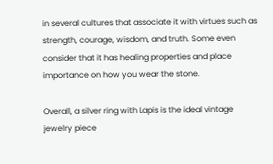in several cultures that associate it with virtues such as strength, courage, wisdom, and truth. Some even consider that it has healing properties and place importance on how you wear the stone.

Overall, a silver ring with Lapis is the ideal vintage jewelry piece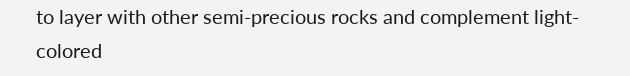to layer with other semi-precious rocks and complement light-colored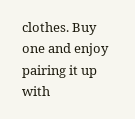clothes. Buy one and enjoy pairing it up with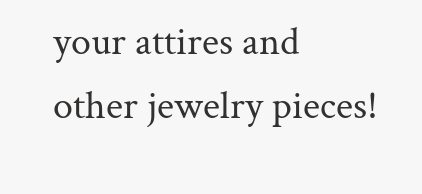your attires and other jewelry pieces!